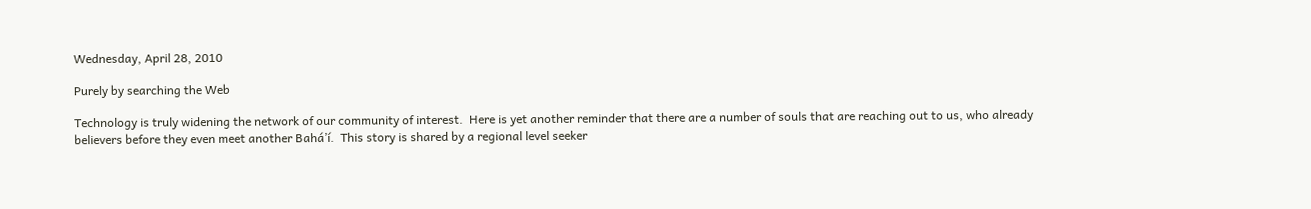Wednesday, April 28, 2010

Purely by searching the Web

Technology is truly widening the network of our community of interest.  Here is yet another reminder that there are a number of souls that are reaching out to us, who already believers before they even meet another Bahá’í.  This story is shared by a regional level seeker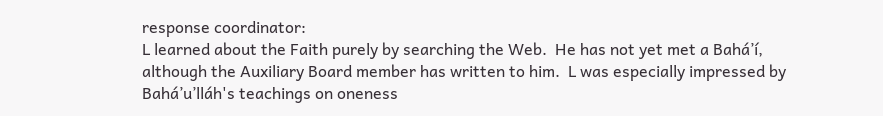response coordinator:
L learned about the Faith purely by searching the Web.  He has not yet met a Bahá’í, although the Auxiliary Board member has written to him.  L was especially impressed by Bahá’u’lláh's teachings on oneness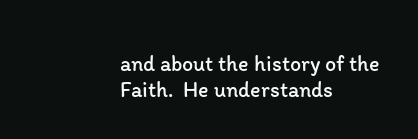and about the history of the Faith.  He understands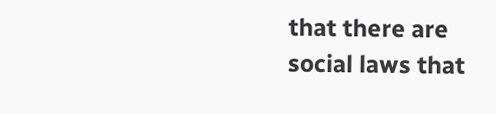that there are social laws that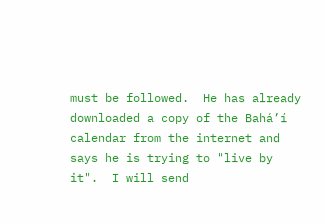must be followed.  He has already downloaded a copy of the Bahá’í calendar from the internet and says he is trying to "live by it".  I will send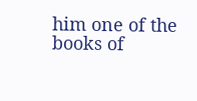him one of the books of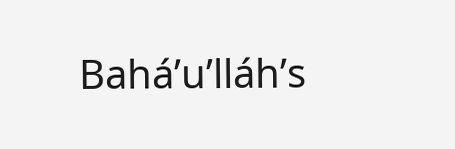Bahá’u’lláh’s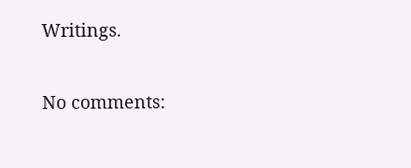Writings.

No comments: